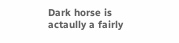Dark horse is actaully a fairly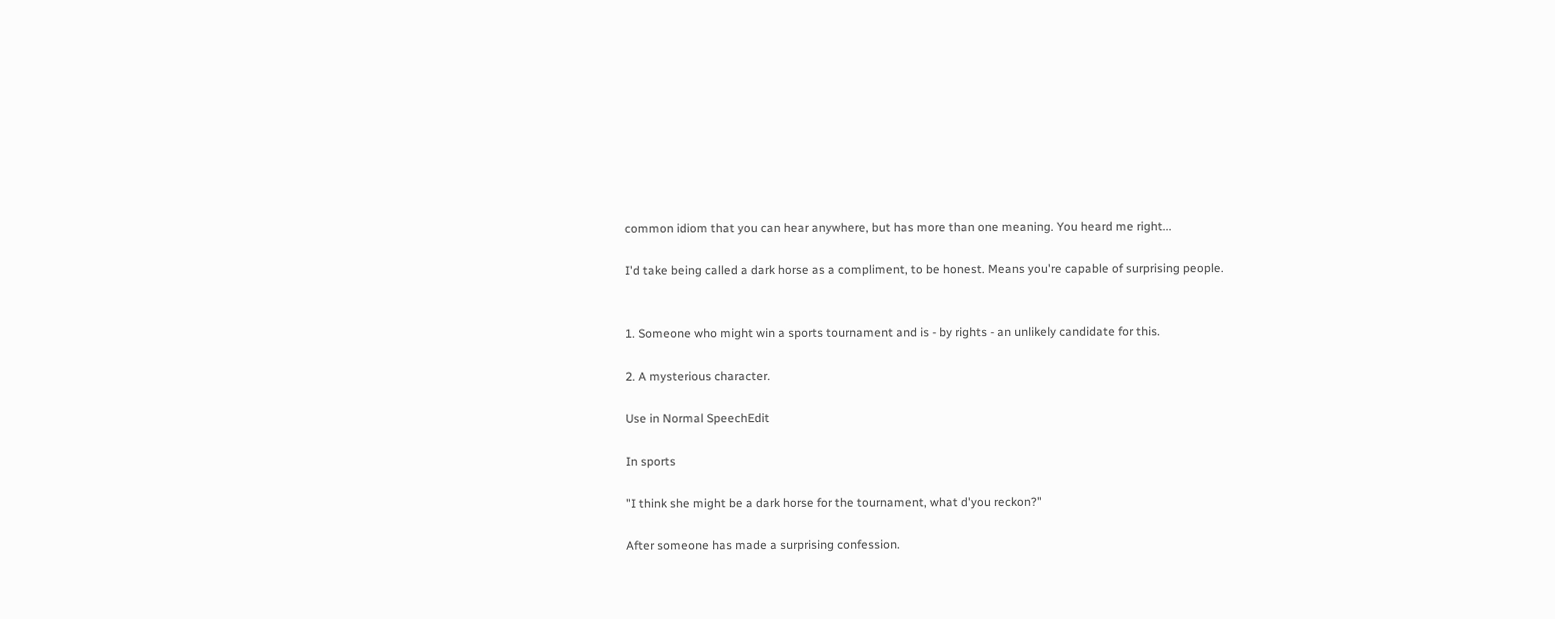common idiom that you can hear anywhere, but has more than one meaning. You heard me right...

I'd take being called a dark horse as a compliment, to be honest. Means you're capable of surprising people.


1. Someone who might win a sports tournament and is - by rights - an unlikely candidate for this.

2. A mysterious character.

Use in Normal SpeechEdit

In sports

"I think she might be a dark horse for the tournament, what d'you reckon?"

After someone has made a surprising confession.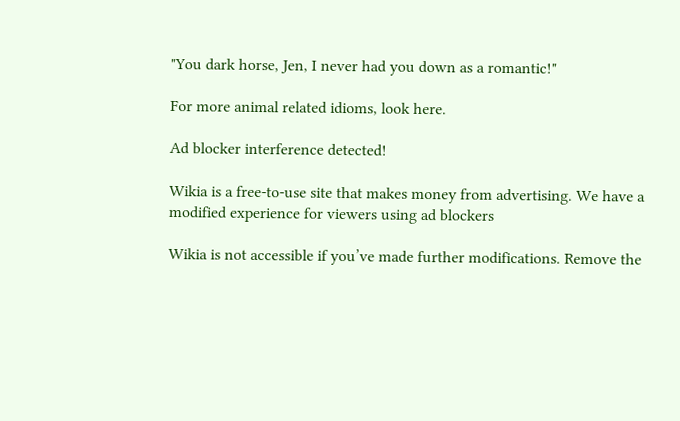"You dark horse, Jen, I never had you down as a romantic!"

For more animal related idioms, look here.

Ad blocker interference detected!

Wikia is a free-to-use site that makes money from advertising. We have a modified experience for viewers using ad blockers

Wikia is not accessible if you’ve made further modifications. Remove the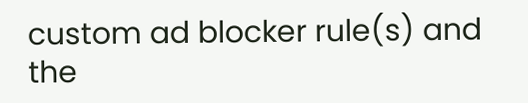custom ad blocker rule(s) and the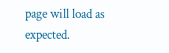page will load as expected.